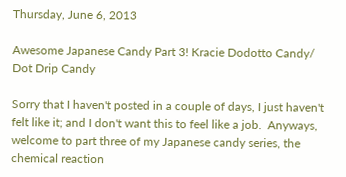Thursday, June 6, 2013

Awesome Japanese Candy Part 3! Kracie Dodotto Candy/ Dot Drip Candy

Sorry that I haven't posted in a couple of days, I just haven't felt like it; and I don't want this to feel like a job.  Anyways, welcome to part three of my Japanese candy series, the chemical reaction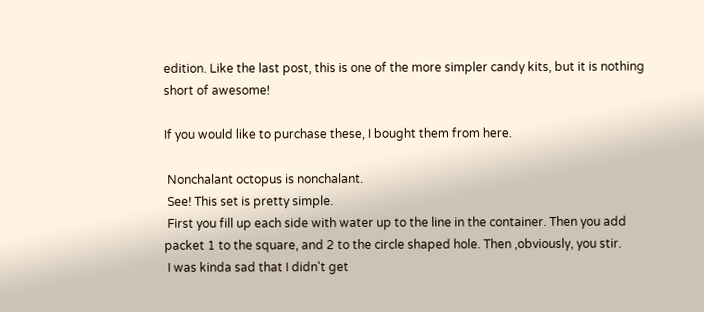edition. Like the last post, this is one of the more simpler candy kits, but it is nothing short of awesome!

If you would like to purchase these, I bought them from here.

 Nonchalant octopus is nonchalant.
 See! This set is pretty simple.
 First you fill up each side with water up to the line in the container. Then you add packet 1 to the square, and 2 to the circle shaped hole. Then ,obviously, you stir.
 I was kinda sad that I didn't get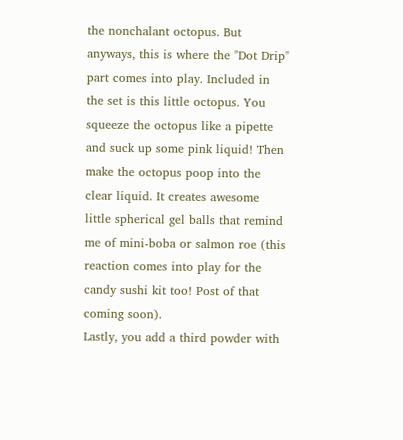the nonchalant octopus. But anyways, this is where the "Dot Drip" part comes into play. Included in the set is this little octopus. You squeeze the octopus like a pipette and suck up some pink liquid! Then make the octopus poop into the clear liquid. It creates awesome little spherical gel balls that remind me of mini-boba or salmon roe (this reaction comes into play for the candy sushi kit too! Post of that coming soon).
Lastly, you add a third powder with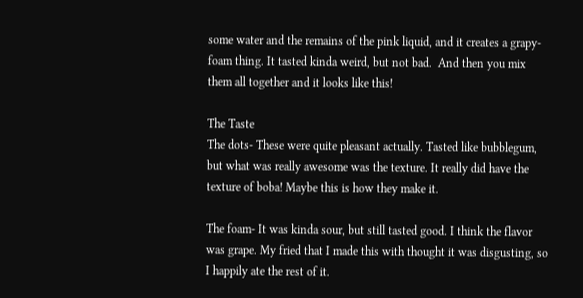some water and the remains of the pink liquid, and it creates a grapy-foam thing. It tasted kinda weird, but not bad.  And then you mix them all together and it looks like this!

The Taste
The dots- These were quite pleasant actually. Tasted like bubblegum, but what was really awesome was the texture. It really did have the texture of boba! Maybe this is how they make it.

The foam- It was kinda sour, but still tasted good. I think the flavor was grape. My fried that I made this with thought it was disgusting, so I happily ate the rest of it.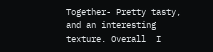Together- Pretty tasty, and an interesting texture. Overall  I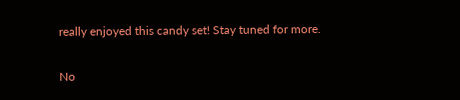really enjoyed this candy set! Stay tuned for more.

No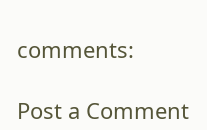comments:

Post a Comment